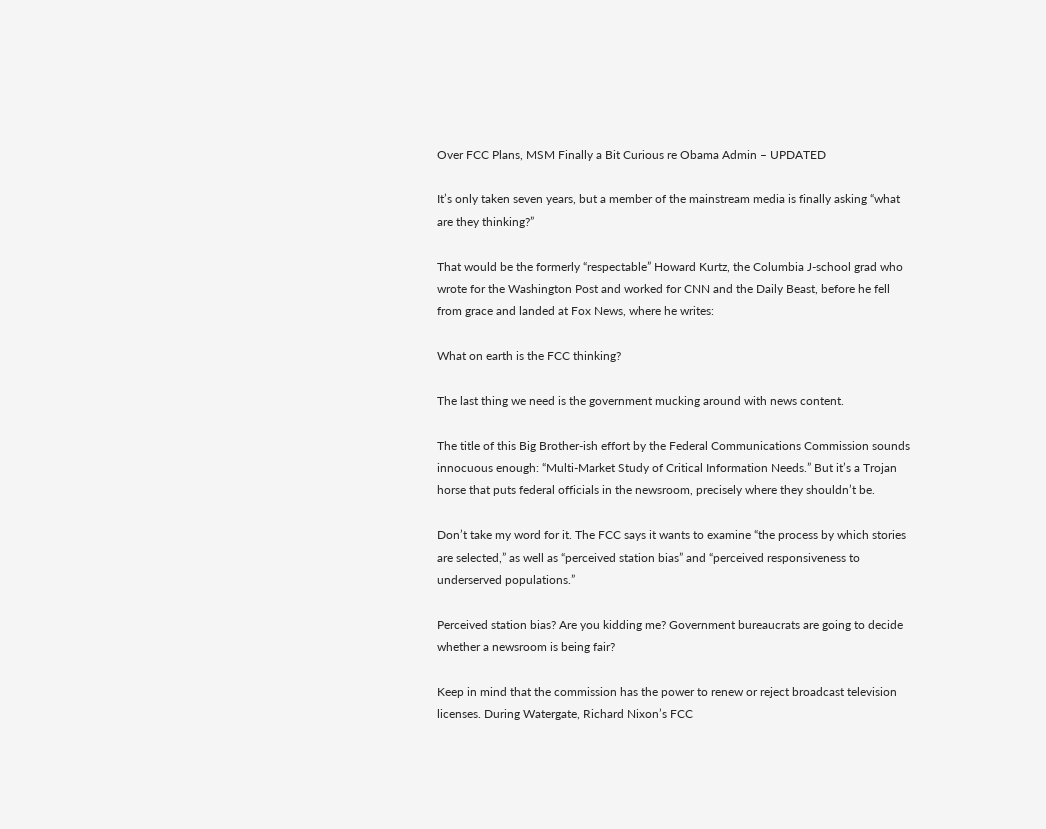Over FCC Plans, MSM Finally a Bit Curious re Obama Admin – UPDATED

It’s only taken seven years, but a member of the mainstream media is finally asking “what are they thinking?”

That would be the formerly “respectable” Howard Kurtz, the Columbia J-school grad who wrote for the Washington Post and worked for CNN and the Daily Beast, before he fell from grace and landed at Fox News, where he writes:

What on earth is the FCC thinking?

The last thing we need is the government mucking around with news content.

The title of this Big Brother-ish effort by the Federal Communications Commission sounds innocuous enough: “Multi-Market Study of Critical Information Needs.” But it’s a Trojan horse that puts federal officials in the newsroom, precisely where they shouldn’t be.

Don’t take my word for it. The FCC says it wants to examine “the process by which stories are selected,” as well as “perceived station bias” and “perceived responsiveness to underserved populations.”

Perceived station bias? Are you kidding me? Government bureaucrats are going to decide whether a newsroom is being fair?

Keep in mind that the commission has the power to renew or reject broadcast television licenses. During Watergate, Richard Nixon’s FCC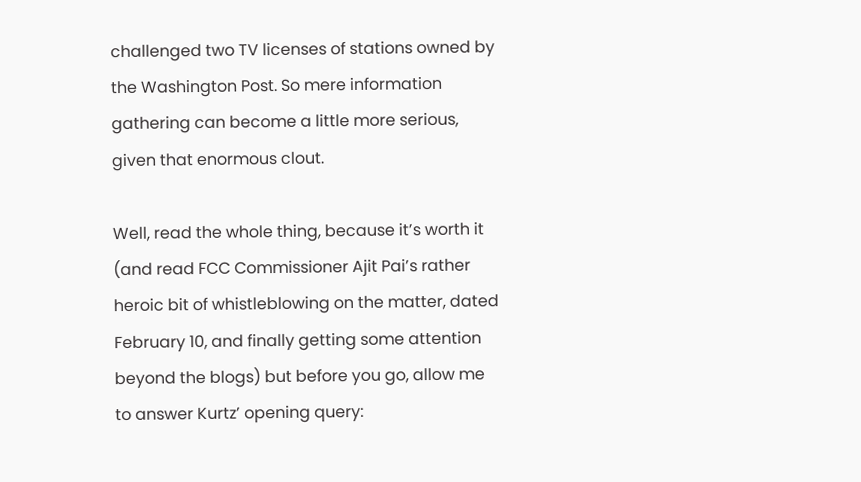challenged two TV licenses of stations owned by the Washington Post. So mere information gathering can become a little more serious, given that enormous clout.

Well, read the whole thing, because it’s worth it (and read FCC Commissioner Ajit Pai’s rather heroic bit of whistleblowing on the matter, dated February 10, and finally getting some attention beyond the blogs) but before you go, allow me to answer Kurtz’ opening query: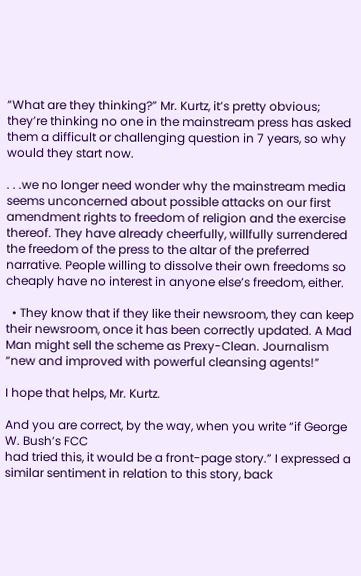“What are they thinking?” Mr. Kurtz, it’s pretty obvious; they’re thinking no one in the mainstream press has asked them a difficult or challenging question in 7 years, so why would they start now.

. . .we no longer need wonder why the mainstream media seems unconcerned about possible attacks on our first amendment rights to freedom of religion and the exercise thereof. They have already cheerfully, willfully surrendered the freedom of the press to the altar of the preferred narrative. People willing to dissolve their own freedoms so cheaply have no interest in anyone else’s freedom, either.

  • They know that if they like their newsroom, they can keep their newsroom, once it has been correctly updated. A Mad Man might sell the scheme as Prexy-Clean. Journalism “new and improved with powerful cleansing agents!”

I hope that helps, Mr. Kurtz.

And you are correct, by the way, when you write “if George W. Bush’s FCC
had tried this, it would be a front-page story.” I expressed a similar sentiment in relation to this story, back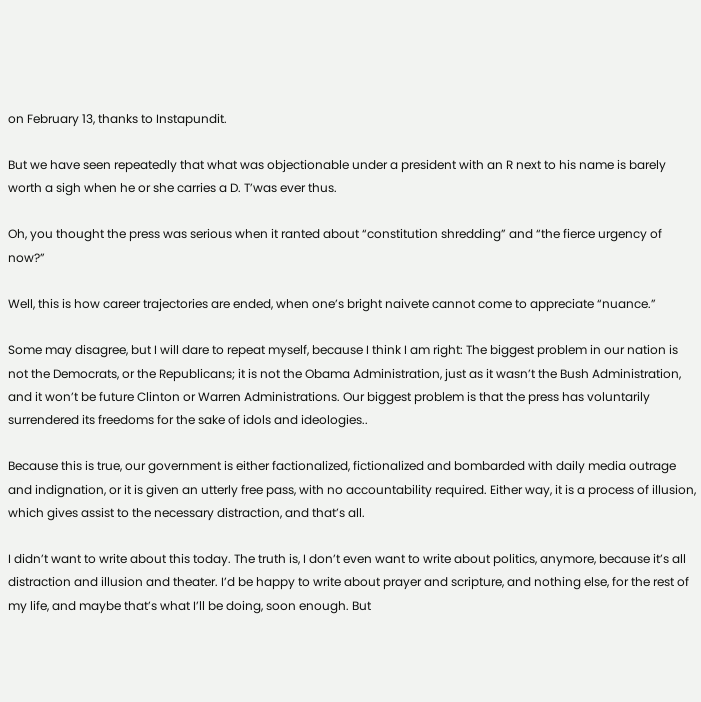on February 13, thanks to Instapundit.

But we have seen repeatedly that what was objectionable under a president with an R next to his name is barely worth a sigh when he or she carries a D. T’was ever thus.

Oh, you thought the press was serious when it ranted about “constitution shredding” and “the fierce urgency of now?”

Well, this is how career trajectories are ended, when one’s bright naivete cannot come to appreciate “nuance.”

Some may disagree, but I will dare to repeat myself, because I think I am right: The biggest problem in our nation is not the Democrats, or the Republicans; it is not the Obama Administration, just as it wasn’t the Bush Administration, and it won’t be future Clinton or Warren Administrations. Our biggest problem is that the press has voluntarily surrendered its freedoms for the sake of idols and ideologies..

Because this is true, our government is either factionalized, fictionalized and bombarded with daily media outrage and indignation, or it is given an utterly free pass, with no accountability required. Either way, it is a process of illusion, which gives assist to the necessary distraction, and that’s all.

I didn’t want to write about this today. The truth is, I don’t even want to write about politics, anymore, because it’s all distraction and illusion and theater. I’d be happy to write about prayer and scripture, and nothing else, for the rest of my life, and maybe that’s what I’ll be doing, soon enough. But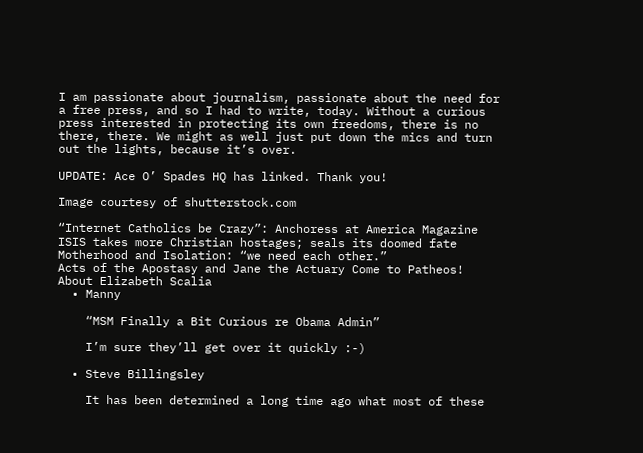I am passionate about journalism, passionate about the need for a free press, and so I had to write, today. Without a curious press interested in protecting its own freedoms, there is no there, there. We might as well just put down the mics and turn out the lights, because it’s over.

UPDATE: Ace O’ Spades HQ has linked. Thank you!

Image courtesy of shutterstock.com

“Internet Catholics be Crazy”: Anchoress at America Magazine
ISIS takes more Christian hostages; seals its doomed fate
Motherhood and Isolation: “we need each other.”
Acts of the Apostasy and Jane the Actuary Come to Patheos!
About Elizabeth Scalia
  • Manny

    “MSM Finally a Bit Curious re Obama Admin”

    I’m sure they’ll get over it quickly :-)

  • Steve Billingsley

    It has been determined a long time ago what most of these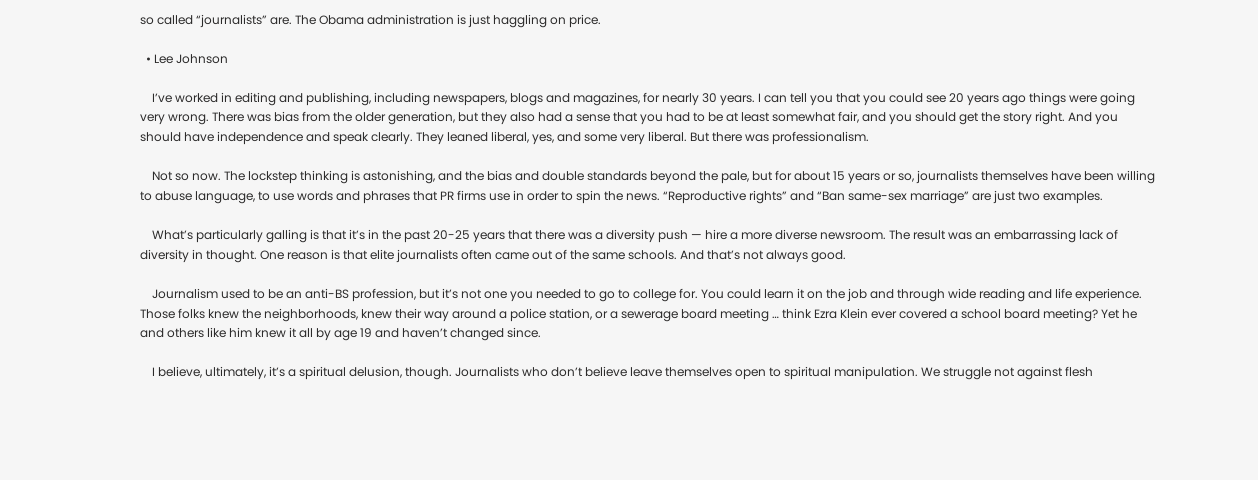so called “journalists” are. The Obama administration is just haggling on price.

  • Lee Johnson

    I’ve worked in editing and publishing, including newspapers, blogs and magazines, for nearly 30 years. I can tell you that you could see 20 years ago things were going very wrong. There was bias from the older generation, but they also had a sense that you had to be at least somewhat fair, and you should get the story right. And you should have independence and speak clearly. They leaned liberal, yes, and some very liberal. But there was professionalism.

    Not so now. The lockstep thinking is astonishing, and the bias and double standards beyond the pale, but for about 15 years or so, journalists themselves have been willing to abuse language, to use words and phrases that PR firms use in order to spin the news. “Reproductive rights” and “Ban same-sex marriage” are just two examples.

    What’s particularly galling is that it’s in the past 20-25 years that there was a diversity push — hire a more diverse newsroom. The result was an embarrassing lack of diversity in thought. One reason is that elite journalists often came out of the same schools. And that’s not always good.

    Journalism used to be an anti-BS profession, but it’s not one you needed to go to college for. You could learn it on the job and through wide reading and life experience. Those folks knew the neighborhoods, knew their way around a police station, or a sewerage board meeting … think Ezra Klein ever covered a school board meeting? Yet he and others like him knew it all by age 19 and haven’t changed since.

    I believe, ultimately, it’s a spiritual delusion, though. Journalists who don’t believe leave themselves open to spiritual manipulation. We struggle not against flesh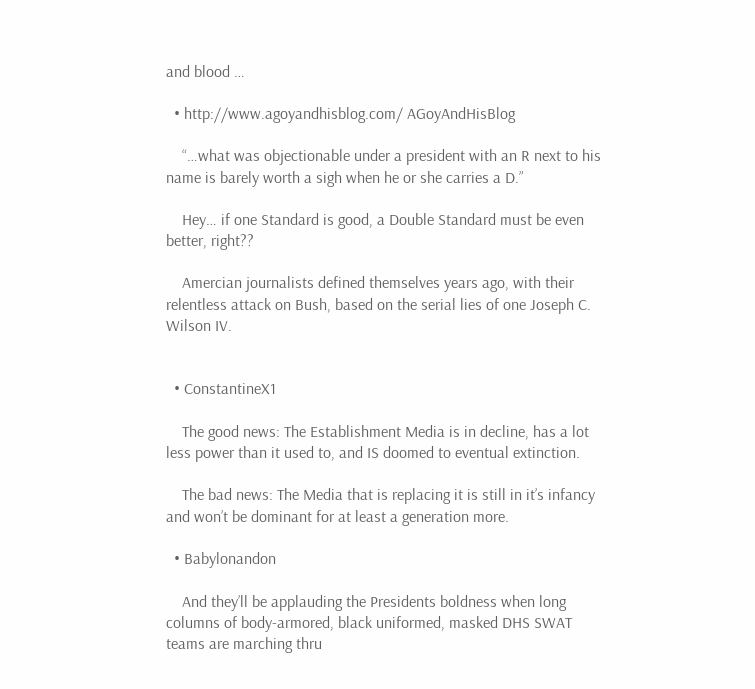and blood …

  • http://www.agoyandhisblog.com/ AGoyAndHisBlog

    “…what was objectionable under a president with an R next to his name is barely worth a sigh when he or she carries a D.”

    Hey… if one Standard is good, a Double Standard must be even better, right??

    Amercian journalists defined themselves years ago, with their relentless attack on Bush, based on the serial lies of one Joseph C. Wilson IV.


  • ConstantineX1

    The good news: The Establishment Media is in decline, has a lot less power than it used to, and IS doomed to eventual extinction.

    The bad news: The Media that is replacing it is still in it’s infancy and won’t be dominant for at least a generation more.

  • Babylonandon

    And they’ll be applauding the Presidents boldness when long columns of body-armored, black uniformed, masked DHS SWAT teams are marching thru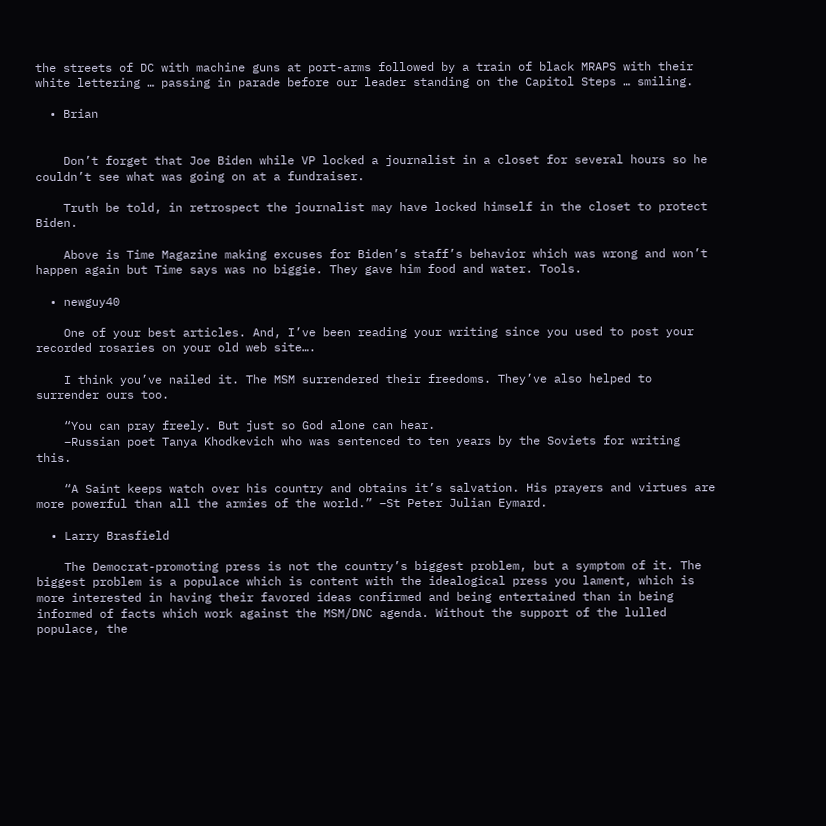the streets of DC with machine guns at port-arms followed by a train of black MRAPS with their white lettering … passing in parade before our leader standing on the Capitol Steps … smiling.

  • Brian


    Don’t forget that Joe Biden while VP locked a journalist in a closet for several hours so he couldn’t see what was going on at a fundraiser.

    Truth be told, in retrospect the journalist may have locked himself in the closet to protect Biden.

    Above is Time Magazine making excuses for Biden’s staff’s behavior which was wrong and won’t happen again but Time says was no biggie. They gave him food and water. Tools.

  • newguy40

    One of your best articles. And, I’ve been reading your writing since you used to post your recorded rosaries on your old web site….

    I think you’ve nailed it. The MSM surrendered their freedoms. They’ve also helped to surrender ours too.

    “You can pray freely. But just so God alone can hear.
    –Russian poet Tanya Khodkevich who was sentenced to ten years by the Soviets for writing this.

    “A Saint keeps watch over his country and obtains it’s salvation. His prayers and virtues are more powerful than all the armies of the world.” –St Peter Julian Eymard.

  • Larry Brasfield

    The Democrat-promoting press is not the country’s biggest problem, but a symptom of it. The biggest problem is a populace which is content with the idealogical press you lament, which is more interested in having their favored ideas confirmed and being entertained than in being informed of facts which work against the MSM/DNC agenda. Without the support of the lulled populace, the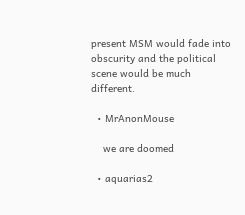present MSM would fade into obscurity and the political scene would be much different.

  • MrAnonMouse

    we are doomed

  • aquarias2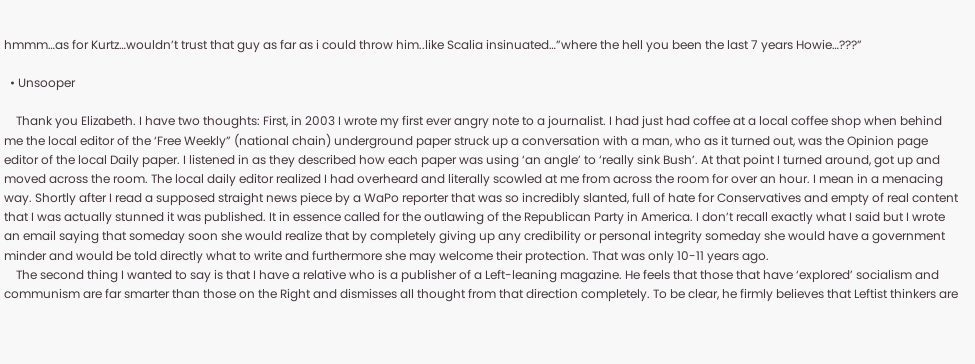hmmm…as for Kurtz…wouldn’t trust that guy as far as i could throw him..like Scalia insinuated…”where the hell you been the last 7 years Howie…???”

  • Unsooper

    Thank you Elizabeth. I have two thoughts: First, in 2003 I wrote my first ever angry note to a journalist. I had just had coffee at a local coffee shop when behind me the local editor of the ‘Free Weekly” (national chain) underground paper struck up a conversation with a man, who as it turned out, was the Opinion page editor of the local Daily paper. I listened in as they described how each paper was using ‘an angle’ to ‘really sink Bush’. At that point I turned around, got up and moved across the room. The local daily editor realized I had overheard and literally scowled at me from across the room for over an hour. I mean in a menacing way. Shortly after I read a supposed straight news piece by a WaPo reporter that was so incredibly slanted, full of hate for Conservatives and empty of real content that I was actually stunned it was published. It in essence called for the outlawing of the Republican Party in America. I don’t recall exactly what I said but I wrote an email saying that someday soon she would realize that by completely giving up any credibility or personal integrity someday she would have a government minder and would be told directly what to write and furthermore she may welcome their protection. That was only 10-11 years ago.
    The second thing I wanted to say is that I have a relative who is a publisher of a Left-leaning magazine. He feels that those that have ‘explored’ socialism and communism are far smarter than those on the Right and dismisses all thought from that direction completely. To be clear, he firmly believes that Leftist thinkers are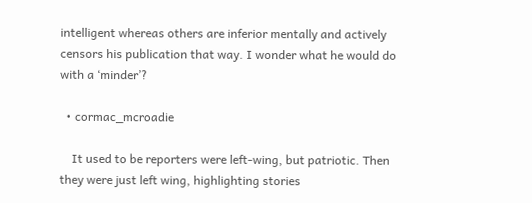intelligent whereas others are inferior mentally and actively censors his publication that way. I wonder what he would do with a ‘minder’?

  • cormac_mcroadie

    It used to be reporters were left-wing, but patriotic. Then they were just left wing, highlighting stories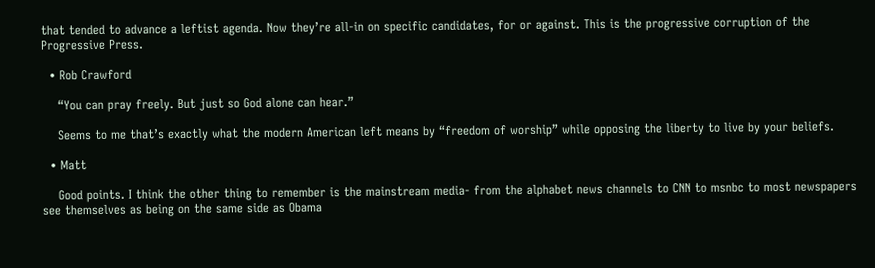that tended to advance a leftist agenda. Now they’re all-in on specific candidates, for or against. This is the progressive corruption of the Progressive Press.

  • Rob Crawford

    “You can pray freely. But just so God alone can hear.”

    Seems to me that’s exactly what the modern American left means by “freedom of worship” while opposing the liberty to live by your beliefs.

  • Matt

    Good points. I think the other thing to remember is the mainstream media- from the alphabet news channels to CNN to msnbc to most newspapers see themselves as being on the same side as Obama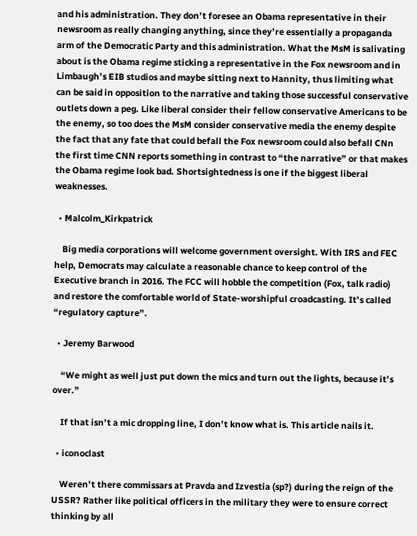and his administration. They don’t foresee an Obama representative in their newsroom as really changing anything, since they’re essentially a propaganda arm of the Democratic Party and this administration. What the MsM is salivating about is the Obama regime sticking a representative in the Fox newsroom and in Limbaugh’s EIB studios and maybe sitting next to Hannity, thus limiting what can be said in opposition to the narrative and taking those successful conservative outlets down a peg. Like liberal consider their fellow conservative Americans to be the enemy, so too does the MsM consider conservative media the enemy despite the fact that any fate that could befall the Fox newsroom could also befall CNn the first time CNN reports something in contrast to “the narrative” or that makes the Obama regime look bad. Shortsightedness is one if the biggest liberal weaknesses.

  • Malcolm_Kirkpatrick

    Big media corporations will welcome government oversight. With IRS and FEC help, Democrats may calculate a reasonable chance to keep control of the Executive branch in 2016. The FCC will hobble the competition (Fox, talk radio) and restore the comfortable world of State-worshipful croadcasting. It’s called “regulatory capture”.

  • Jeremy Barwood

    “We might as well just put down the mics and turn out the lights, because it’s over.”

    If that isn’t a mic dropping line, I don’t know what is. This article nails it.

  • iconoclast

    Weren’t there commissars at Pravda and Izvestia (sp?) during the reign of the USSR? Rather like political officers in the military they were to ensure correct thinking by all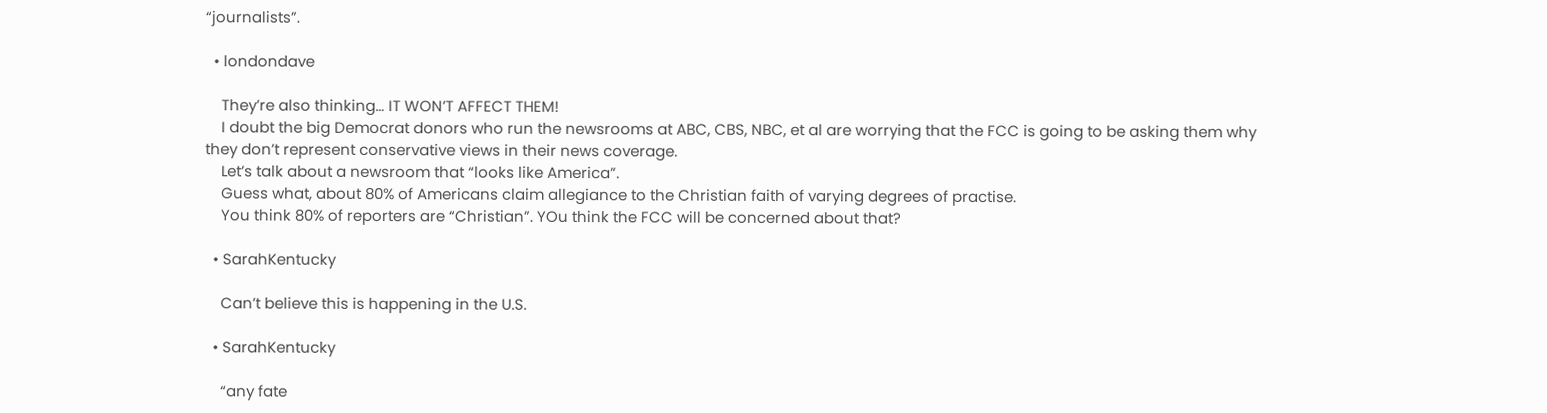“journalists”.

  • londondave

    They’re also thinking… IT WON’T AFFECT THEM!
    I doubt the big Democrat donors who run the newsrooms at ABC, CBS, NBC, et al are worrying that the FCC is going to be asking them why they don’t represent conservative views in their news coverage.
    Let’s talk about a newsroom that “looks like America”.
    Guess what, about 80% of Americans claim allegiance to the Christian faith of varying degrees of practise.
    You think 80% of reporters are “Christian”. YOu think the FCC will be concerned about that?

  • SarahKentucky

    Can’t believe this is happening in the U.S.

  • SarahKentucky

    “any fate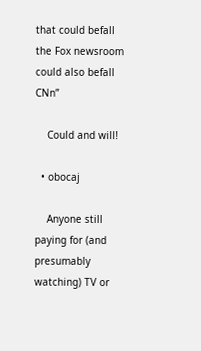that could befall the Fox newsroom could also befall CNn”

    Could and will!

  • obocaj

    Anyone still paying for (and presumably watching) TV or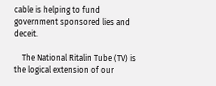cable is helping to fund government sponsored lies and deceit.

    The National Ritalin Tube (TV) is the logical extension of our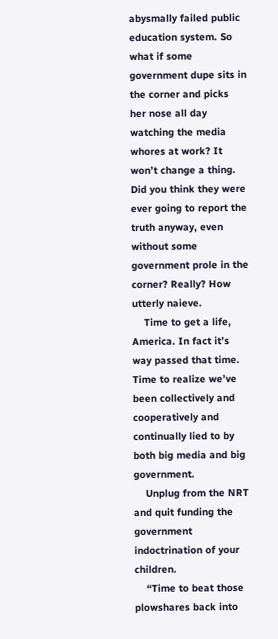abysmally failed public education system. So what if some government dupe sits in the corner and picks her nose all day watching the media whores at work? It won’t change a thing. Did you think they were ever going to report the truth anyway, even without some government prole in the corner? Really? How utterly naieve.
    Time to get a life, America. In fact it’s way passed that time. Time to realize we’ve been collectively and cooperatively and continually lied to by both big media and big government.
    Unplug from the NRT and quit funding the government indoctrination of your children.
    “Time to beat those plowshares back into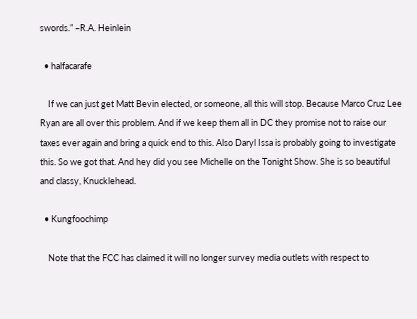swords.” –R.A. Heinlein

  • halfacarafe

    If we can just get Matt Bevin elected, or someone, all this will stop. Because Marco Cruz Lee Ryan are all over this problem. And if we keep them all in DC they promise not to raise our taxes ever again and bring a quick end to this. Also Daryl Issa is probably going to investigate this. So we got that. And hey did you see Michelle on the Tonight Show. She is so beautiful and classy, Knucklehead.

  • Kungfoochimp

    Note that the FCC has claimed it will no longer survey media outlets with respect to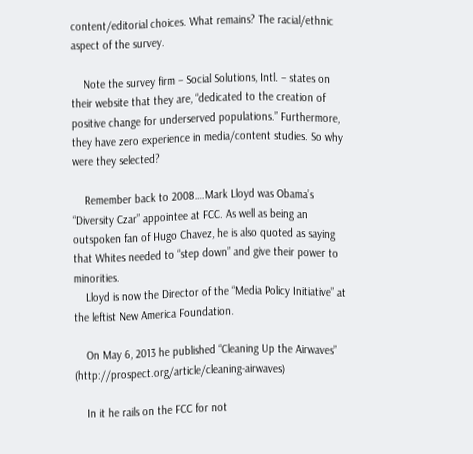content/editorial choices. What remains? The racial/ethnic aspect of the survey.

    Note the survey firm – Social Solutions, Intl. – states on their website that they are, “dedicated to the creation of positive change for underserved populations.” Furthermore, they have zero experience in media/content studies. So why were they selected?

    Remember back to 2008….Mark Lloyd was Obama’s “Diversity Czar” appointee at FCC. As well as being an outspoken fan of Hugo Chavez, he is also quoted as saying that Whites needed to “step down” and give their power to minorities.
    Lloyd is now the Director of the “Media Policy Initiative” at the leftist New America Foundation.

    On May 6, 2013 he published “Cleaning Up the Airwaves” (http://prospect.org/article/cleaning-airwaves)

    In it he rails on the FCC for not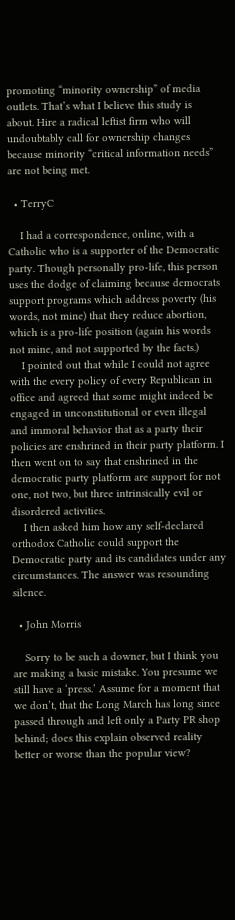promoting “minority ownership” of media outlets. That’s what I believe this study is about. Hire a radical leftist firm who will undoubtably call for ownership changes because minority “critical information needs” are not being met.

  • TerryC

    I had a correspondence, online, with a Catholic who is a supporter of the Democratic party. Though personally pro-life, this person uses the dodge of claiming because democrats support programs which address poverty (his words, not mine) that they reduce abortion, which is a pro-life position (again his words not mine, and not supported by the facts.)
    I pointed out that while I could not agree with the every policy of every Republican in office and agreed that some might indeed be engaged in unconstitutional or even illegal and immoral behavior that as a party their policies are enshrined in their party platform. I then went on to say that enshrined in the democratic party platform are support for not one, not two, but three intrinsically evil or disordered activities.
    I then asked him how any self-declared orthodox Catholic could support the Democratic party and its candidates under any circumstances. The answer was resounding silence.

  • John Morris

    Sorry to be such a downer, but I think you are making a basic mistake. You presume we still have a ‘press.’ Assume for a moment that we don’t, that the Long March has long since passed through and left only a Party PR shop behind; does this explain observed reality better or worse than the popular view?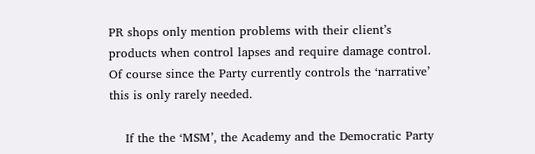PR shops only mention problems with their client’s products when control lapses and require damage control. Of course since the Party currently controls the ‘narrative’ this is only rarely needed.

    If the the ‘MSM’, the Academy and the Democratic Party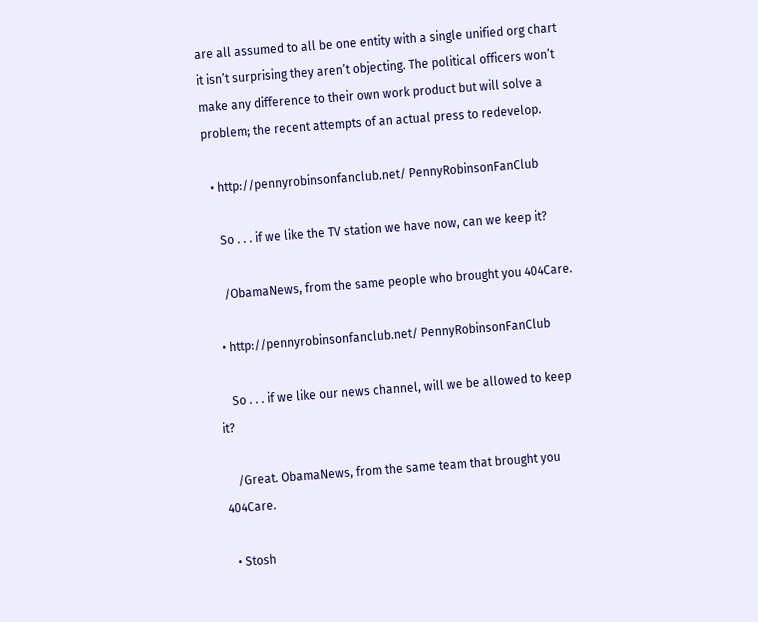are all assumed to all be one entity with a single unified org chart it isn’t surprising they aren’t objecting. The political officers won’t make any difference to their own work product but will solve a problem; the recent attempts of an actual press to redevelop.

  • http://pennyrobinsonfanclub.net/ PennyRobinsonFanClub

    So . . . if we like the TV station we have now, can we keep it?

    /ObamaNews, from the same people who brought you 404Care.

  • http://pennyrobinsonfanclub.net/ PennyRobinsonFanClub

    So . . . if we like our news channel, will we be allowed to keep it?

    /Great. ObamaNews, from the same team that brought you 404Care.

  • Stosh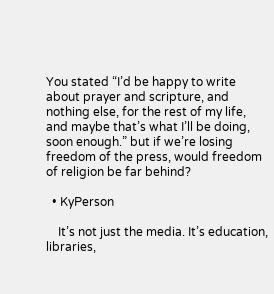You stated “I’d be happy to write about prayer and scripture, and nothing else, for the rest of my life, and maybe that’s what I’ll be doing, soon enough.” but if we’re losing freedom of the press, would freedom of religion be far behind?

  • KyPerson

    It’s not just the media. It’s education, libraries,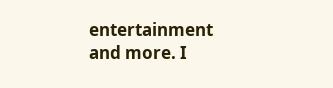entertainment and more. I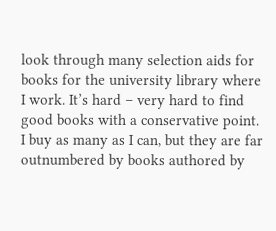look through many selection aids for books for the university library where I work. It’s hard – very hard to find good books with a conservative point. I buy as many as I can, but they are far outnumbered by books authored by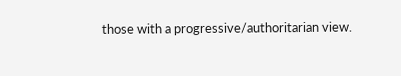those with a progressive/authoritarian view.